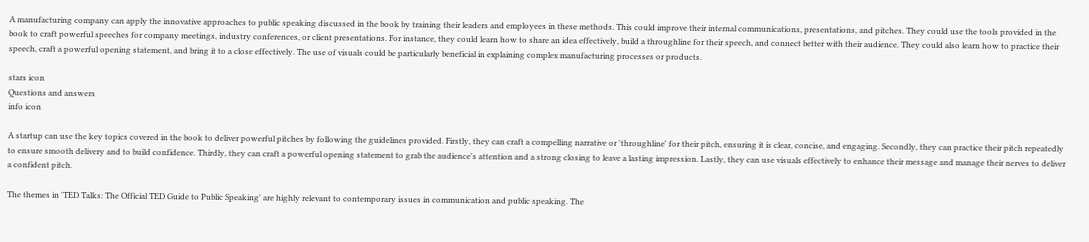A manufacturing company can apply the innovative approaches to public speaking discussed in the book by training their leaders and employees in these methods. This could improve their internal communications, presentations, and pitches. They could use the tools provided in the book to craft powerful speeches for company meetings, industry conferences, or client presentations. For instance, they could learn how to share an idea effectively, build a throughline for their speech, and connect better with their audience. They could also learn how to practice their speech, craft a powerful opening statement, and bring it to a close effectively. The use of visuals could be particularly beneficial in explaining complex manufacturing processes or products.

stars icon
Questions and answers
info icon

A startup can use the key topics covered in the book to deliver powerful pitches by following the guidelines provided. Firstly, they can craft a compelling narrative or 'throughline' for their pitch, ensuring it is clear, concise, and engaging. Secondly, they can practice their pitch repeatedly to ensure smooth delivery and to build confidence. Thirdly, they can craft a powerful opening statement to grab the audience's attention and a strong closing to leave a lasting impression. Lastly, they can use visuals effectively to enhance their message and manage their nerves to deliver a confident pitch.

The themes in 'TED Talks: The Official TED Guide to Public Speaking' are highly relevant to contemporary issues in communication and public speaking. The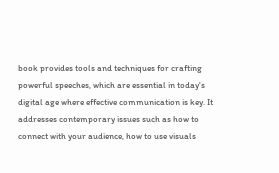book provides tools and techniques for crafting powerful speeches, which are essential in today's digital age where effective communication is key. It addresses contemporary issues such as how to connect with your audience, how to use visuals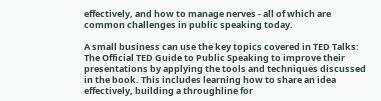effectively, and how to manage nerves - all of which are common challenges in public speaking today.

A small business can use the key topics covered in TED Talks: The Official TED Guide to Public Speaking to improve their presentations by applying the tools and techniques discussed in the book. This includes learning how to share an idea effectively, building a throughline for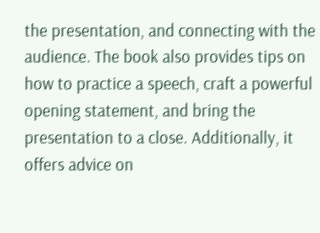the presentation, and connecting with the audience. The book also provides tips on how to practice a speech, craft a powerful opening statement, and bring the presentation to a close. Additionally, it offers advice on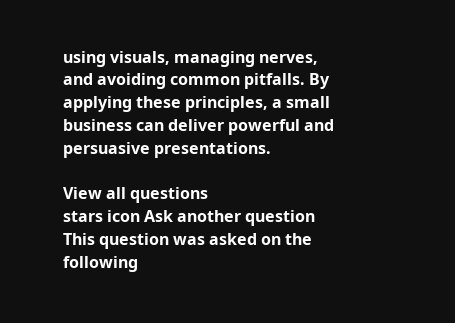using visuals, managing nerves, and avoiding common pitfalls. By applying these principles, a small business can deliver powerful and persuasive presentations.

View all questions
stars icon Ask another question
This question was asked on the following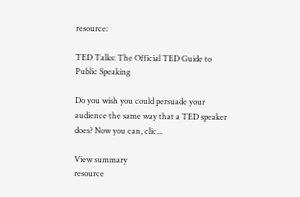resource:

TED Talks: The Official TED Guide to Public Speaking

Do you wish you could persuade your audience the same way that a TED speaker does? Now you can, clic...

View summary
resource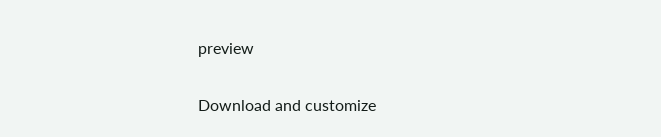preview

Download and customize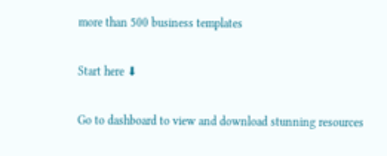more than 500 business templates

Start here ⬇

Go to dashboard to view and download stunning resources